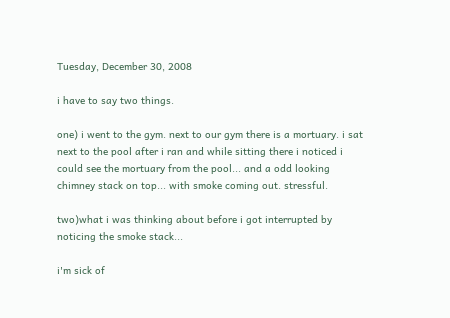Tuesday, December 30, 2008

i have to say two things.

one) i went to the gym. next to our gym there is a mortuary. i sat next to the pool after i ran and while sitting there i noticed i could see the mortuary from the pool... and a odd looking chimney stack on top... with smoke coming out. stressful.

two)what i was thinking about before i got interrupted by noticing the smoke stack...

i'm sick of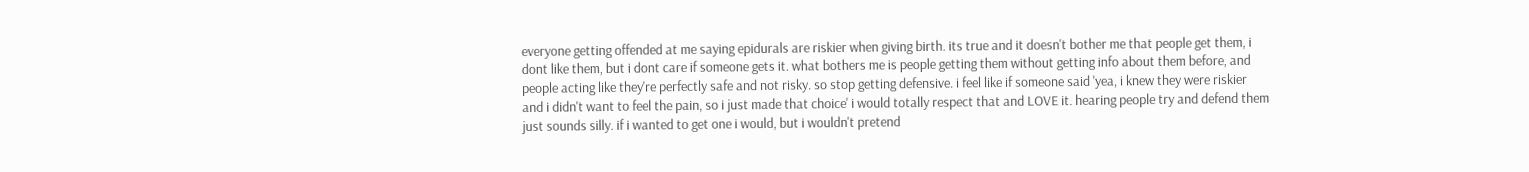everyone getting offended at me saying epidurals are riskier when giving birth. its true and it doesn't bother me that people get them, i dont like them, but i dont care if someone gets it. what bothers me is people getting them without getting info about them before, and people acting like they're perfectly safe and not risky. so stop getting defensive. i feel like if someone said 'yea, i knew they were riskier and i didn't want to feel the pain, so i just made that choice' i would totally respect that and LOVE it. hearing people try and defend them just sounds silly. if i wanted to get one i would, but i wouldn't pretend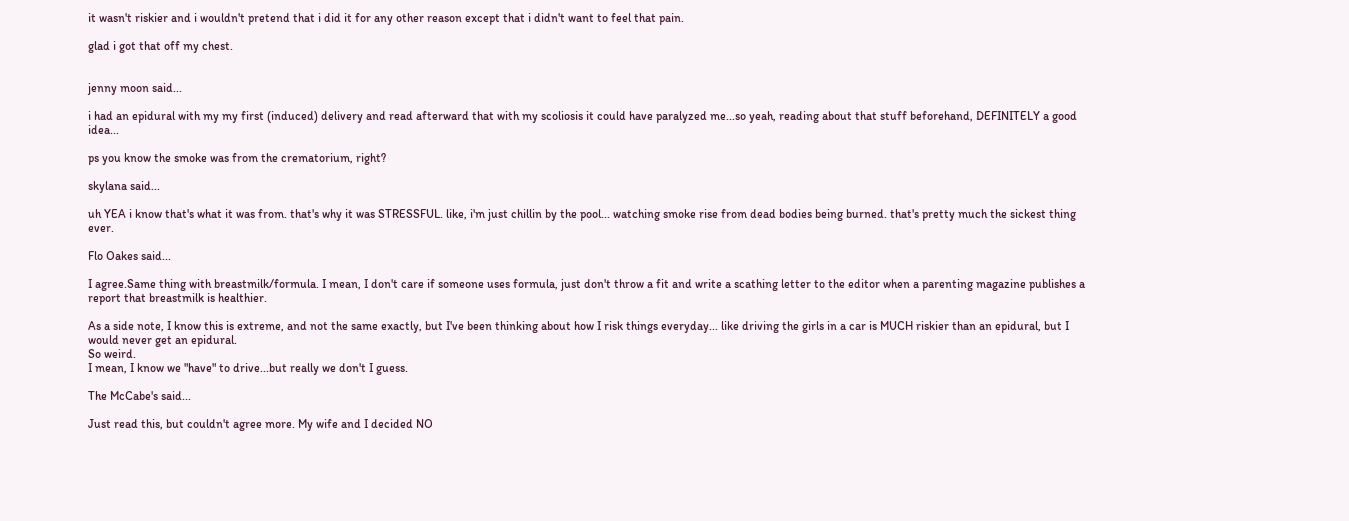it wasn't riskier and i wouldn't pretend that i did it for any other reason except that i didn't want to feel that pain.

glad i got that off my chest.


jenny moon said...

i had an epidural with my my first (induced) delivery and read afterward that with my scoliosis it could have paralyzed me...so yeah, reading about that stuff beforehand, DEFINITELY a good idea...

ps you know the smoke was from the crematorium, right?

skylana said...

uh YEA i know that's what it was from. that's why it was STRESSFUL. like, i'm just chillin by the pool... watching smoke rise from dead bodies being burned. that's pretty much the sickest thing ever.

Flo Oakes said...

I agree.Same thing with breastmilk/formula. I mean, I don't care if someone uses formula, just don't throw a fit and write a scathing letter to the editor when a parenting magazine publishes a report that breastmilk is healthier.

As a side note, I know this is extreme, and not the same exactly, but I've been thinking about how I risk things everyday... like driving the girls in a car is MUCH riskier than an epidural, but I would never get an epidural.
So weird.
I mean, I know we "have" to drive...but really we don't I guess.

The McCabe's said...

Just read this, but couldn't agree more. My wife and I decided NO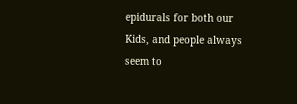epidurals for both our Kids, and people always seem to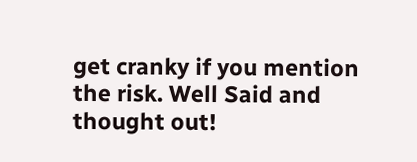get cranky if you mention the risk. Well Said and thought out!